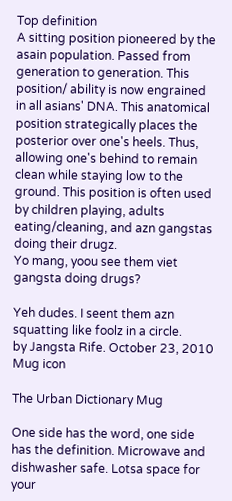Top definition
A sitting position pioneered by the asain population. Passed from generation to generation. This position/ ability is now engrained in all asians' DNA. This anatomical position strategically places the posterior over one's heels. Thus, allowing one's behind to remain clean while staying low to the ground. This position is often used by children playing, adults eating/cleaning, and azn gangstas doing their drugz.
Yo mang, yoou see them viet gangsta doing drugs?

Yeh dudes. I seent them azn squatting like foolz in a circle.
by Jangsta Rife. October 23, 2010
Mug icon

The Urban Dictionary Mug

One side has the word, one side has the definition. Microwave and dishwasher safe. Lotsa space for your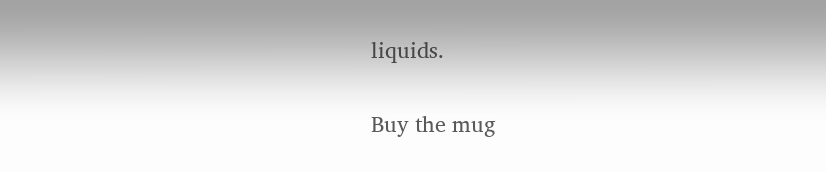liquids.

Buy the mug